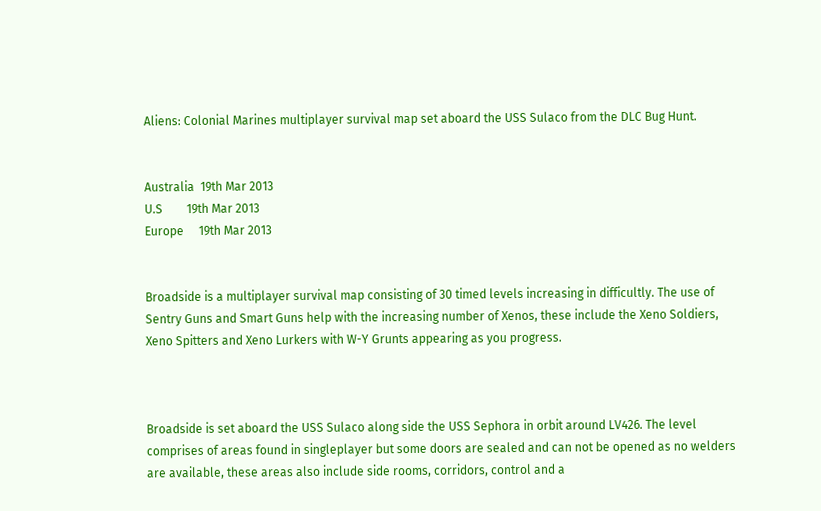Aliens: Colonial Marines multiplayer survival map set aboard the USS Sulaco from the DLC Bug Hunt.


Australia  19th Mar 2013
U.S        19th Mar 2013
Europe     19th Mar 2013


Broadside is a multiplayer survival map consisting of 30 timed levels increasing in difficultly. The use of Sentry Guns and Smart Guns help with the increasing number of Xenos, these include the Xeno Soldiers, Xeno Spitters and Xeno Lurkers with W-Y Grunts appearing as you progress.



Broadside is set aboard the USS Sulaco along side the USS Sephora in orbit around LV426. The level comprises of areas found in singleplayer but some doors are sealed and can not be opened as no welders are available, these areas also include side rooms, corridors, control and a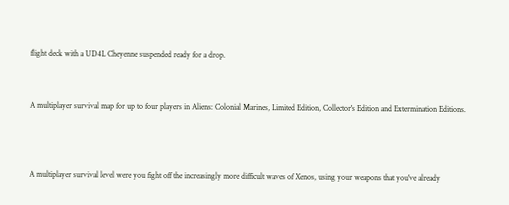flight deck with a UD4L Cheyenne suspended ready for a drop.


A multiplayer survival map for up to four players in Aliens: Colonial Marines, Limited Edition, Collector's Edition and Extermination Editions.



A multiplayer survival level were you fight off the increasingly more difficult waves of Xenos, using your weapons that you've already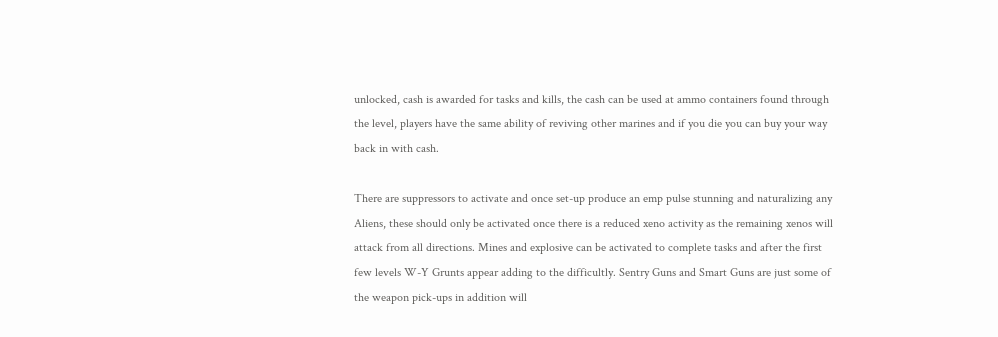unlocked, cash is awarded for tasks and kills, the cash can be used at ammo containers found through the level, players have the same ability of reviving other marines and if you die you can buy your way back in with cash.

There are suppressors to activate and once set-up produce an emp pulse stunning and naturalizing any Aliens, these should only be activated once there is a reduced xeno activity as the remaining xenos will attack from all directions. Mines and explosive can be activated to complete tasks and after the first few levels W-Y Grunts appear adding to the difficultly. Sentry Guns and Smart Guns are just some of the weapon pick-ups in addition will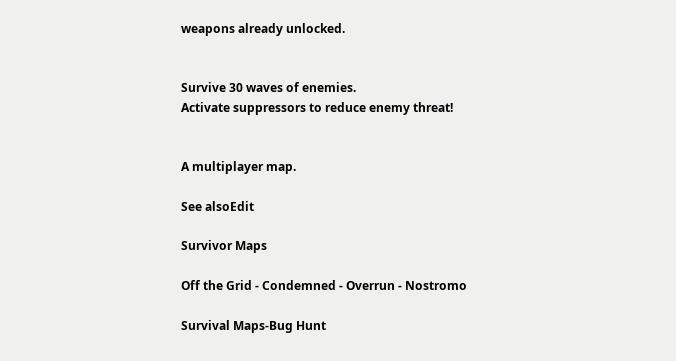weapons already unlocked.


Survive 30 waves of enemies.
Activate suppressors to reduce enemy threat!


A multiplayer map.

See alsoEdit

Survivor Maps

Off the Grid - Condemned - Overrun - Nostromo

Survival Maps-Bug Hunt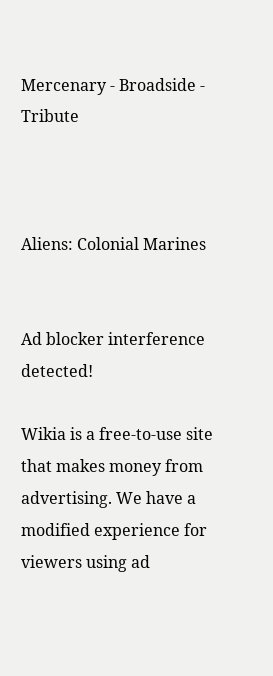Mercenary - Broadside - Tribute



Aliens: Colonial Marines


Ad blocker interference detected!

Wikia is a free-to-use site that makes money from advertising. We have a modified experience for viewers using ad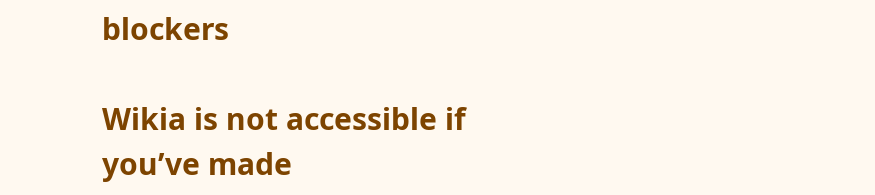blockers

Wikia is not accessible if you’ve made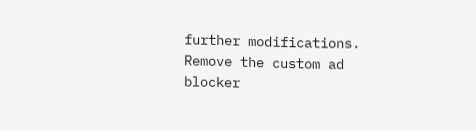further modifications. Remove the custom ad blocker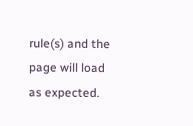rule(s) and the page will load as expected.